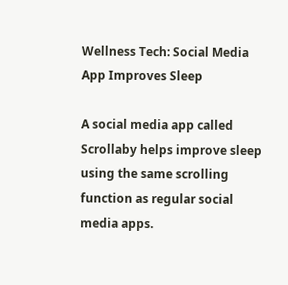Wellness Tech: Social Media App Improves Sleep

A social media app called Scrollaby helps improve sleep using the same scrolling function as regular social media apps.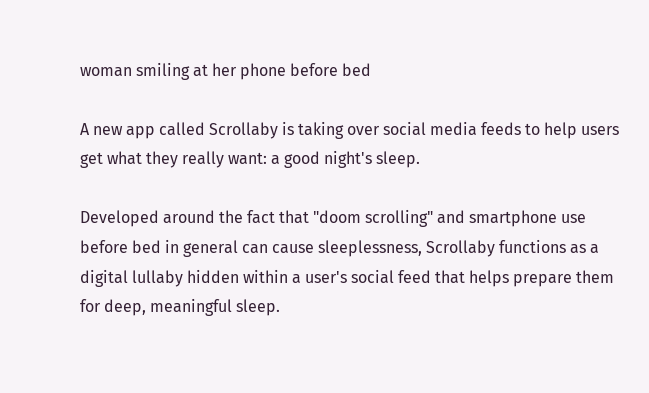woman smiling at her phone before bed

A new app called Scrollaby is taking over social media feeds to help users get what they really want: a good night's sleep.

Developed around the fact that "doom scrolling" and smartphone use before bed in general can cause sleeplessness, Scrollaby functions as a digital lullaby hidden within a user's social feed that helps prepare them for deep, meaningful sleep.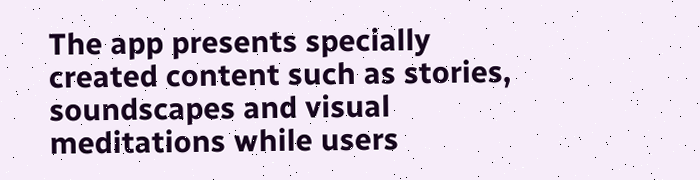The app presents specially created content such as stories, soundscapes and visual meditations while users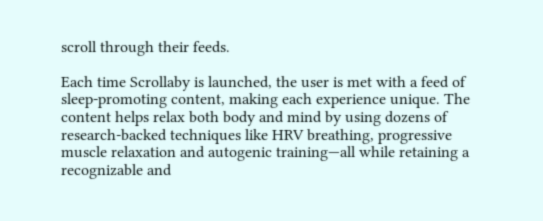scroll through their feeds.

Each time Scrollaby is launched, the user is met with a feed of sleep-promoting content, making each experience unique. The content helps relax both body and mind by using dozens of research-backed techniques like HRV breathing, progressive muscle relaxation and autogenic training—all while retaining a recognizable and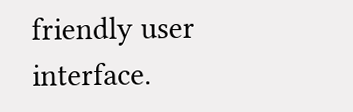friendly user interface.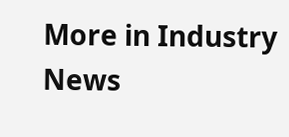More in Industry News